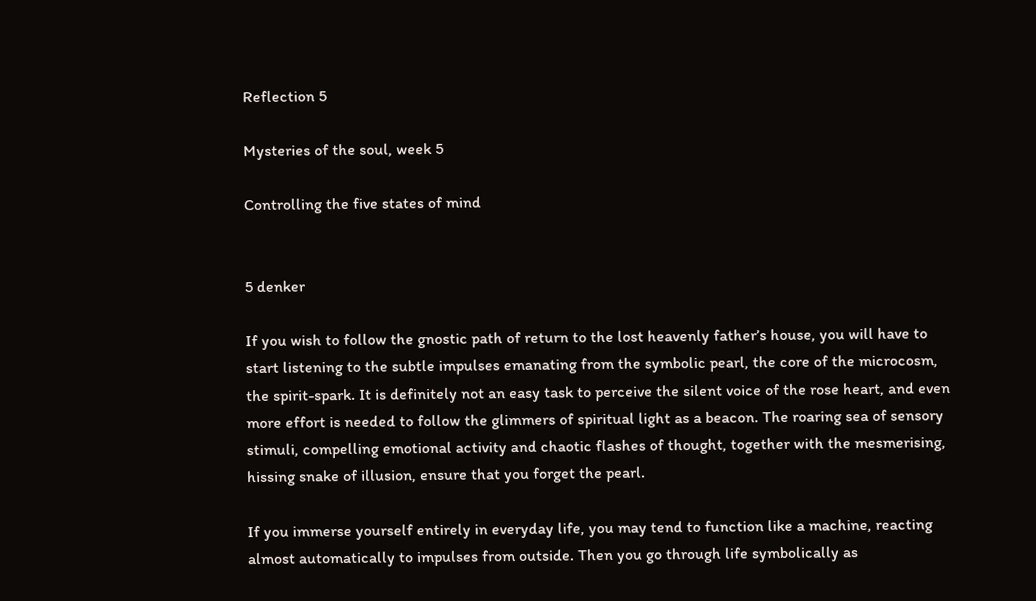Reflection 5

Mysteries of the soul, week 5

Controlling the five states of mind


5 denker

If you wish to follow the gnostic path of return to the lost heavenly father’s house, you will have to start listening to the subtle impulses emanating from the symbolic pearl, the core of the microcosm, the spirit-spark. It is definitely not an easy task to perceive the silent voice of the rose heart, and even more effort is needed to follow the glimmers of spiritual light as a beacon. The roaring sea of sensory stimuli, compelling emotional activity and chaotic flashes of thought, together with the mesmerising, hissing snake of illusion, ensure that you forget the pearl.

If you immerse yourself entirely in everyday life, you may tend to function like a machine, reacting almost automatically to impulses from outside. Then you go through life symbolically as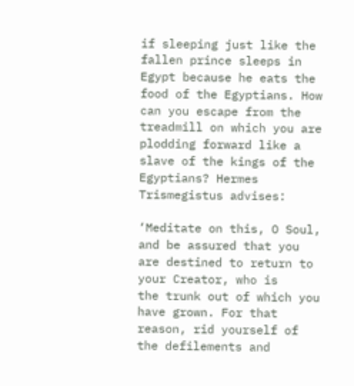if sleeping just like the fallen prince sleeps in Egypt because he eats the food of the Egyptians. How can you escape from the treadmill on which you are plodding forward like a slave of the kings of the Egyptians? Hermes Trismegistus advises:

‘Meditate on this, O Soul, and be assured that you are destined to return to your Creator, who is
the trunk out of which you have grown. For that reason, rid yourself of the defilements and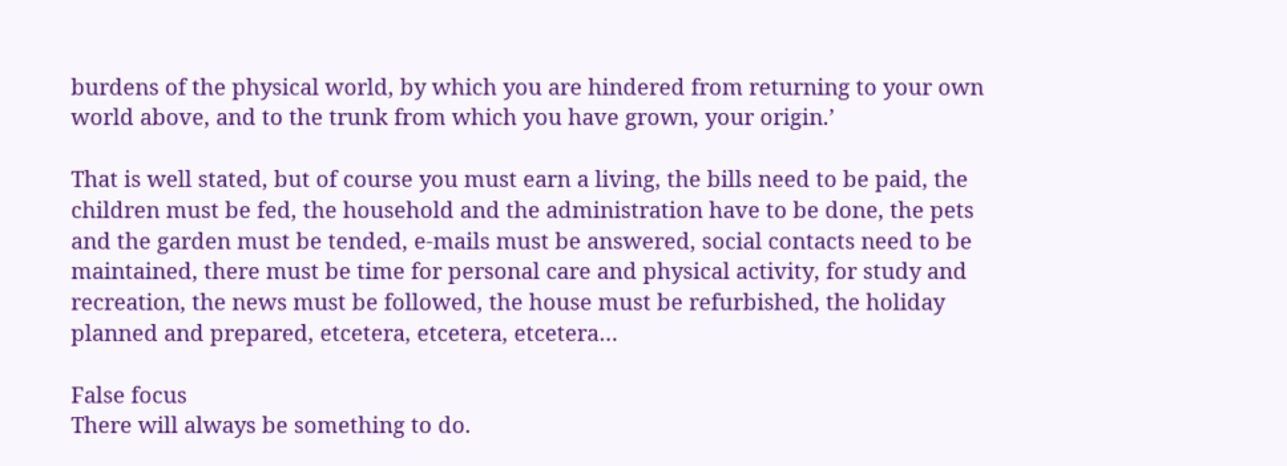burdens of the physical world, by which you are hindered from returning to your own world above, and to the trunk from which you have grown, your origin.’

That is well stated, but of course you must earn a living, the bills need to be paid, the children must be fed, the household and the administration have to be done, the pets and the garden must be tended, e-mails must be answered, social contacts need to be maintained, there must be time for personal care and physical activity, for study and recreation, the news must be followed, the house must be refurbished, the holiday planned and prepared, etcetera, etcetera, etcetera…

False focus
There will always be something to do.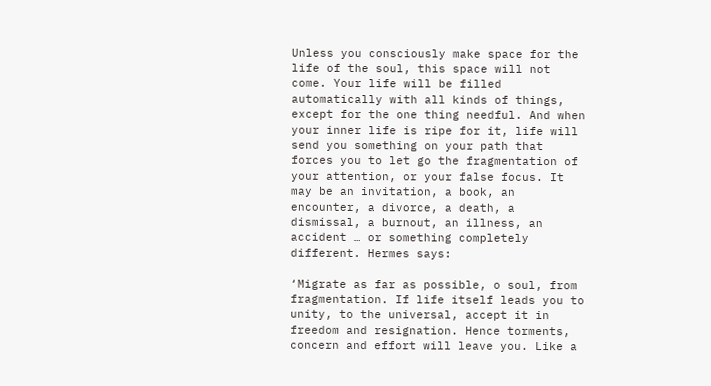Unless you consciously make space for the life of the soul, this space will not come. Your life will be filled automatically with all kinds of things, except for the one thing needful. And when your inner life is ripe for it, life will send you something on your path that forces you to let go the fragmentation of your attention, or your false focus. It may be an invitation, a book, an encounter, a divorce, a death, a dismissal, a burnout, an illness, an accident … or something completely different. Hermes says:

‘Migrate as far as possible, o soul, from fragmentation. If life itself leads you to unity, to the universal, accept it in freedom and resignation. Hence torments, concern and effort will leave you. Like a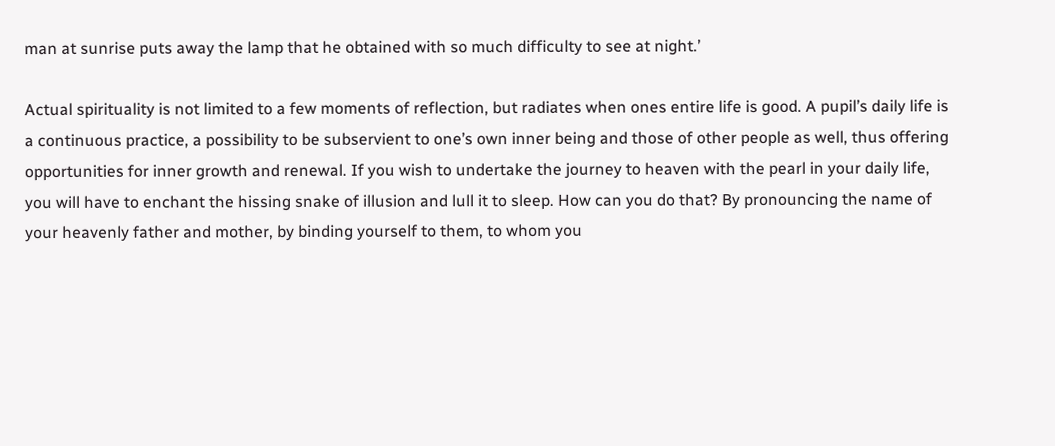man at sunrise puts away the lamp that he obtained with so much difficulty to see at night.’

Actual spirituality is not limited to a few moments of reflection, but radiates when ones entire life is good. A pupil’s daily life is a continuous practice, a possibility to be subservient to one’s own inner being and those of other people as well, thus offering opportunities for inner growth and renewal. If you wish to undertake the journey to heaven with the pearl in your daily life, you will have to enchant the hissing snake of illusion and lull it to sleep. How can you do that? By pronouncing the name of your heavenly father and mother, by binding yourself to them, to whom you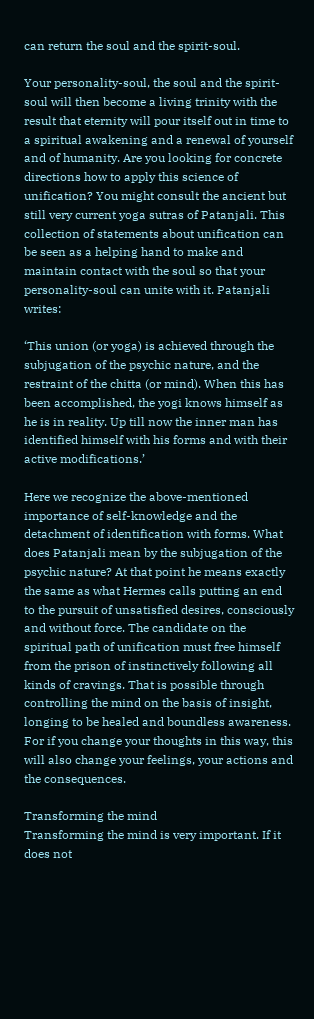can return the soul and the spirit-soul.

Your personality-soul, the soul and the spirit-soul will then become a living trinity with the result that eternity will pour itself out in time to a spiritual awakening and a renewal of yourself and of humanity. Are you looking for concrete directions how to apply this science of unification? You might consult the ancient but still very current yoga sutras of Patanjali. This collection of statements about unification can be seen as a helping hand to make and maintain contact with the soul so that your personality-soul can unite with it. Patanjali writes:

‘This union (or yoga) is achieved through the subjugation of the psychic nature, and the restraint of the chitta (or mind). When this has been accomplished, the yogi knows himself as he is in reality. Up till now the inner man has identified himself with his forms and with their active modifications.’

Here we recognize the above-mentioned importance of self-knowledge and the detachment of identification with forms. What does Patanjali mean by the subjugation of the psychic nature? At that point he means exactly the same as what Hermes calls putting an end to the pursuit of unsatisfied desires, consciously and without force. The candidate on the spiritual path of unification must free himself from the prison of instinctively following all kinds of cravings. That is possible through controlling the mind on the basis of insight, longing to be healed and boundless awareness. For if you change your thoughts in this way, this will also change your feelings, your actions and the consequences.

Transforming the mind
Transforming the mind is very important. If it does not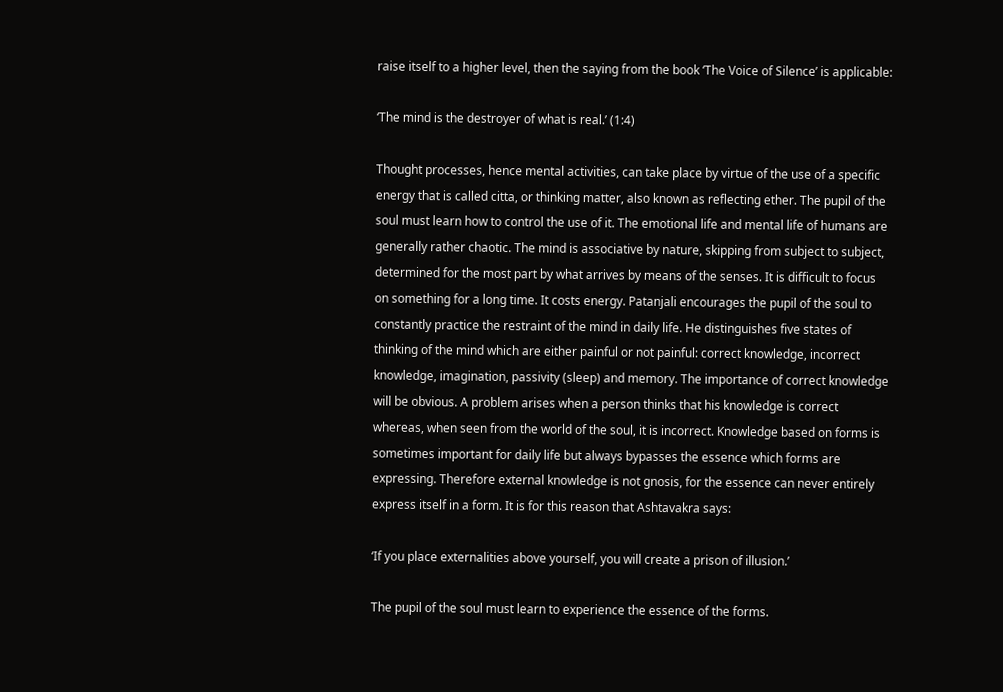raise itself to a higher level, then the saying from the book ‘The Voice of Silence’ is applicable:

‘The mind is the destroyer of what is real.’ (1:4)

Thought processes, hence mental activities, can take place by virtue of the use of a specific energy that is called citta, or thinking matter, also known as reflecting ether. The pupil of the soul must learn how to control the use of it. The emotional life and mental life of humans are generally rather chaotic. The mind is associative by nature, skipping from subject to subject, determined for the most part by what arrives by means of the senses. It is difficult to focus on something for a long time. It costs energy. Patanjali encourages the pupil of the soul to constantly practice the restraint of the mind in daily life. He distinguishes five states of thinking of the mind which are either painful or not painful: correct knowledge, incorrect knowledge, imagination, passivity (sleep) and memory. The importance of correct knowledge will be obvious. A problem arises when a person thinks that his knowledge is correct whereas, when seen from the world of the soul, it is incorrect. Knowledge based on forms is sometimes important for daily life but always bypasses the essence which forms are expressing. Therefore external knowledge is not gnosis, for the essence can never entirely express itself in a form. It is for this reason that Ashtavakra says:

‘If you place externalities above yourself, you will create a prison of illusion.’

The pupil of the soul must learn to experience the essence of the forms.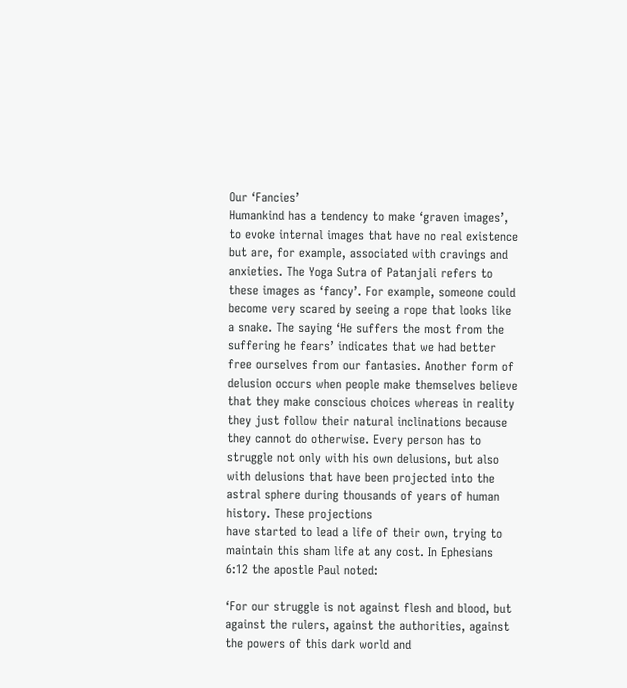Our ‘Fancies’
Humankind has a tendency to make ‘graven images’, to evoke internal images that have no real existence but are, for example, associated with cravings and anxieties. The Yoga Sutra of Patanjali refers to these images as ‘fancy’. For example, someone could become very scared by seeing a rope that looks like a snake. The saying ‘He suffers the most from the suffering he fears’ indicates that we had better free ourselves from our fantasies. Another form of delusion occurs when people make themselves believe that they make conscious choices whereas in reality they just follow their natural inclinations because they cannot do otherwise. Every person has to struggle not only with his own delusions, but also with delusions that have been projected into the astral sphere during thousands of years of human history. These projections
have started to lead a life of their own, trying to maintain this sham life at any cost. In Ephesians 6:12 the apostle Paul noted:

‘For our struggle is not against flesh and blood, but against the rulers, against the authorities, against the powers of this dark world and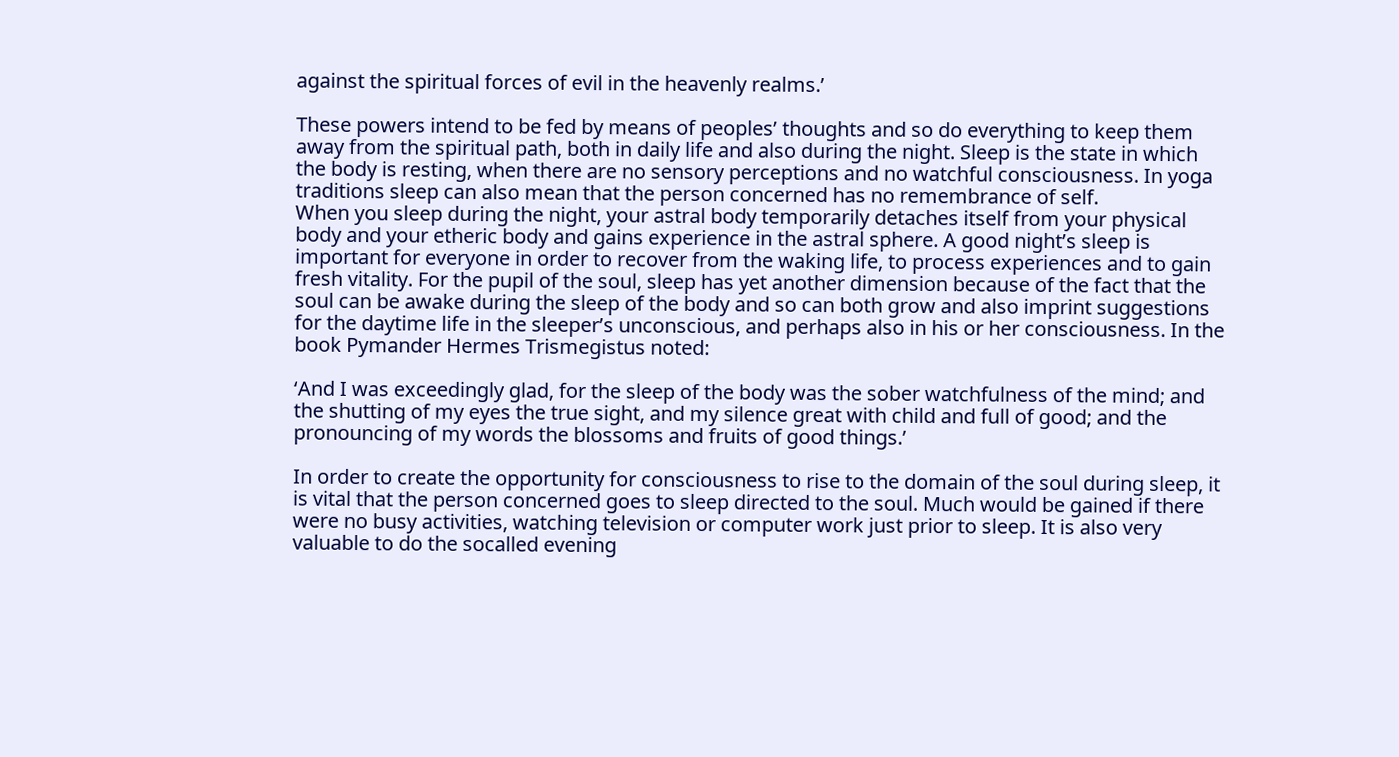against the spiritual forces of evil in the heavenly realms.’

These powers intend to be fed by means of peoples’ thoughts and so do everything to keep them away from the spiritual path, both in daily life and also during the night. Sleep is the state in which the body is resting, when there are no sensory perceptions and no watchful consciousness. In yoga traditions sleep can also mean that the person concerned has no remembrance of self.
When you sleep during the night, your astral body temporarily detaches itself from your physical body and your etheric body and gains experience in the astral sphere. A good night’s sleep is important for everyone in order to recover from the waking life, to process experiences and to gain fresh vitality. For the pupil of the soul, sleep has yet another dimension because of the fact that the soul can be awake during the sleep of the body and so can both grow and also imprint suggestions for the daytime life in the sleeper’s unconscious, and perhaps also in his or her consciousness. In the book Pymander Hermes Trismegistus noted:

‘And I was exceedingly glad, for the sleep of the body was the sober watchfulness of the mind; and the shutting of my eyes the true sight, and my silence great with child and full of good; and the pronouncing of my words the blossoms and fruits of good things.’

In order to create the opportunity for consciousness to rise to the domain of the soul during sleep, it is vital that the person concerned goes to sleep directed to the soul. Much would be gained if there were no busy activities, watching television or computer work just prior to sleep. It is also very valuable to do the socalled evening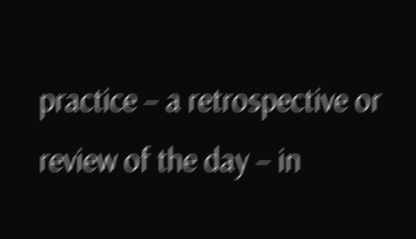practice – a retrospective or review of the day – in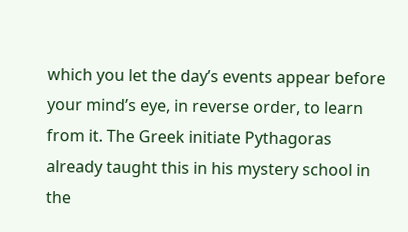which you let the day’s events appear before your mind’s eye, in reverse order, to learn from it. The Greek initiate Pythagoras already taught this in his mystery school in the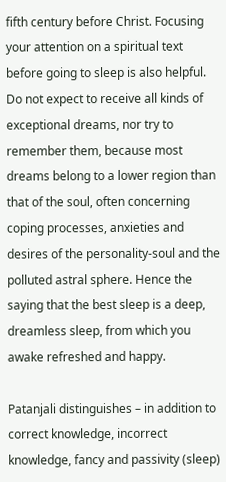fifth century before Christ. Focusing your attention on a spiritual text before going to sleep is also helpful. Do not expect to receive all kinds of exceptional dreams, nor try to remember them, because most dreams belong to a lower region than that of the soul, often concerning coping processes, anxieties and desires of the personality-soul and the polluted astral sphere. Hence the saying that the best sleep is a deep, dreamless sleep, from which you awake refreshed and happy.

Patanjali distinguishes – in addition to correct knowledge, incorrect knowledge, fancy and passivity (sleep)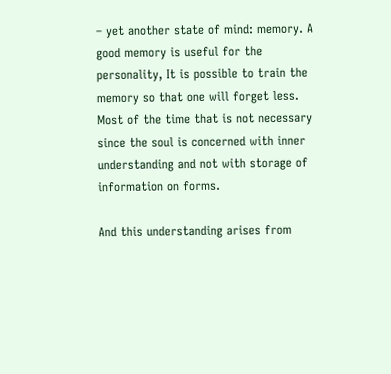– yet another state of mind: memory. A good memory is useful for the personality, It is possible to train the memory so that one will forget less. Most of the time that is not necessary since the soul is concerned with inner understanding and not with storage of information on forms.

And this understanding arises from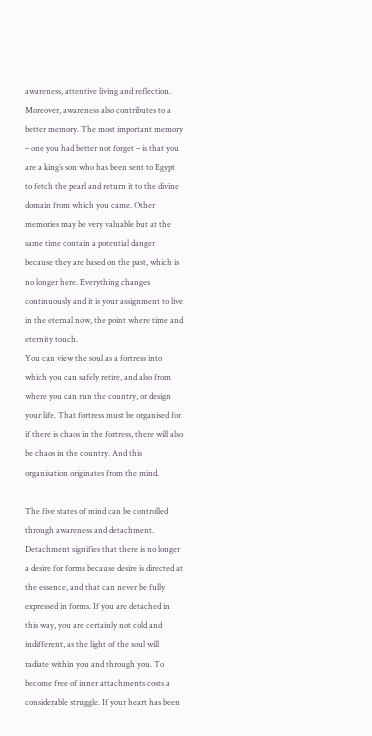awareness, attentive living and reflection. Moreover, awareness also contributes to a better memory. The most important memory – one you had better not forget – is that you are a king’s son who has been sent to Egypt to fetch the pearl and return it to the divine domain from which you came. Other memories may be very valuable but at the same time contain a potential danger because they are based on the past, which is no longer here. Everything changes continuously and it is your assignment to live in the eternal now, the point where time and eternity touch.
You can view the soul as a fortress into which you can safely retire, and also from where you can run the country, or design your life. That fortress must be organised for if there is chaos in the fortress, there will also be chaos in the country. And this organisation originates from the mind.

The five states of mind can be controlled through awareness and detachment. Detachment signifies that there is no longer a desire for forms because desire is directed at the essence, and that can never be fully expressed in forms. If you are detached in this way, you are certainly not cold and indifferent, as the light of the soul will radiate within you and through you. To become free of inner attachments costs a considerable struggle. If your heart has been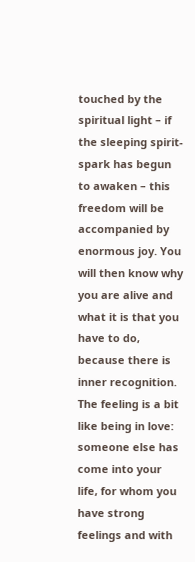touched by the spiritual light – if the sleeping spirit-spark has begun to awaken – this freedom will be accompanied by enormous joy. You will then know why you are alive and what it is that you have to do, because there is inner recognition. The feeling is a bit like being in love: someone else has come into your life, for whom you have strong feelings and with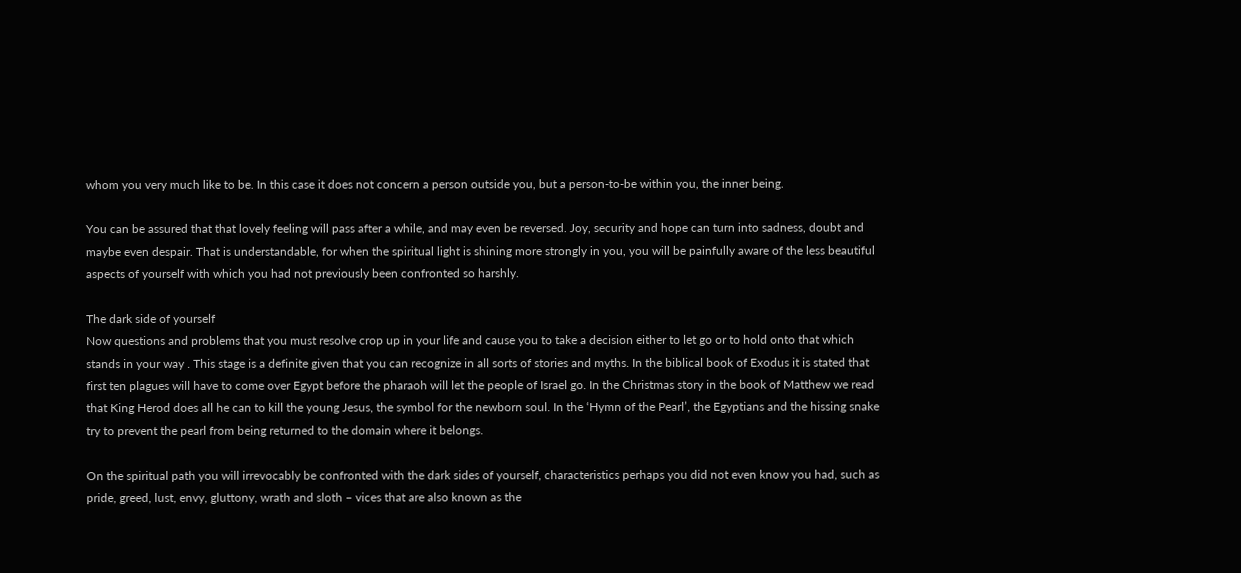whom you very much like to be. In this case it does not concern a person outside you, but a person-to-be within you, the inner being.

You can be assured that that lovely feeling will pass after a while, and may even be reversed. Joy, security and hope can turn into sadness, doubt and maybe even despair. That is understandable, for when the spiritual light is shining more strongly in you, you will be painfully aware of the less beautiful aspects of yourself with which you had not previously been confronted so harshly.

The dark side of yourself
Now questions and problems that you must resolve crop up in your life and cause you to take a decision either to let go or to hold onto that which stands in your way . This stage is a definite given that you can recognize in all sorts of stories and myths. In the biblical book of Exodus it is stated that first ten plagues will have to come over Egypt before the pharaoh will let the people of Israel go. In the Christmas story in the book of Matthew we read that King Herod does all he can to kill the young Jesus, the symbol for the newborn soul. In the ‘Hymn of the Pearl’, the Egyptians and the hissing snake try to prevent the pearl from being returned to the domain where it belongs.

On the spiritual path you will irrevocably be confronted with the dark sides of yourself, characteristics perhaps you did not even know you had, such as pride, greed, lust, envy, gluttony, wrath and sloth – vices that are also known as the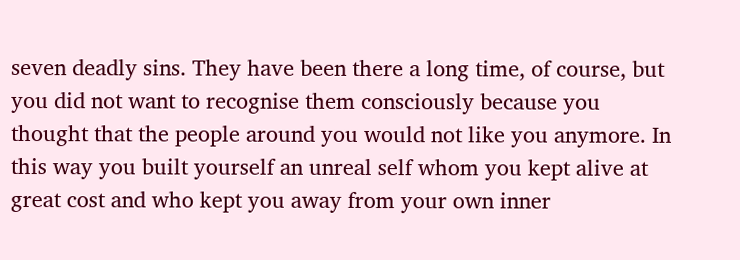seven deadly sins. They have been there a long time, of course, but you did not want to recognise them consciously because you thought that the people around you would not like you anymore. In this way you built yourself an unreal self whom you kept alive at great cost and who kept you away from your own inner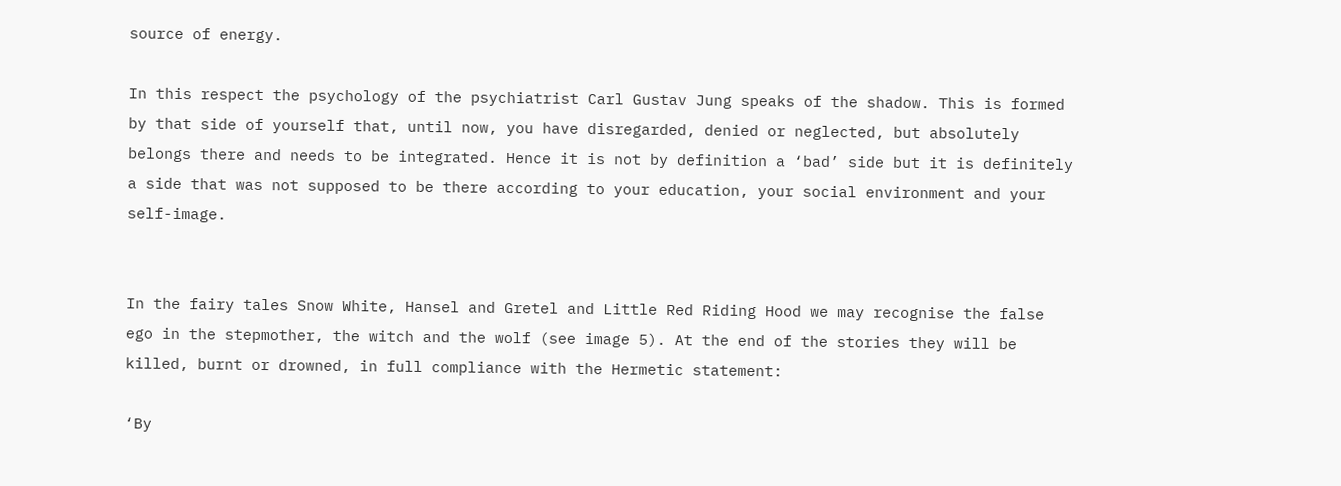source of energy.

In this respect the psychology of the psychiatrist Carl Gustav Jung speaks of the shadow. This is formed by that side of yourself that, until now, you have disregarded, denied or neglected, but absolutely belongs there and needs to be integrated. Hence it is not by definition a ‘bad’ side but it is definitely a side that was not supposed to be there according to your education, your social environment and your self-image.


In the fairy tales Snow White, Hansel and Gretel and Little Red Riding Hood we may recognise the false ego in the stepmother, the witch and the wolf (see image 5). At the end of the stories they will be killed, burnt or drowned, in full compliance with the Hermetic statement:

‘By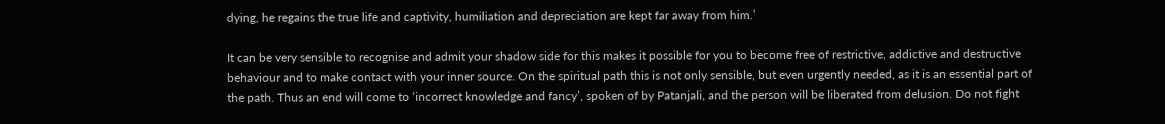dying, he regains the true life and captivity, humiliation and depreciation are kept far away from him.’

It can be very sensible to recognise and admit your shadow side for this makes it possible for you to become free of restrictive, addictive and destructive behaviour and to make contact with your inner source. On the spiritual path this is not only sensible, but even urgently needed, as it is an essential part of the path. Thus an end will come to ‘incorrect knowledge and fancy’, spoken of by Patanjali, and the person will be liberated from delusion. Do not fight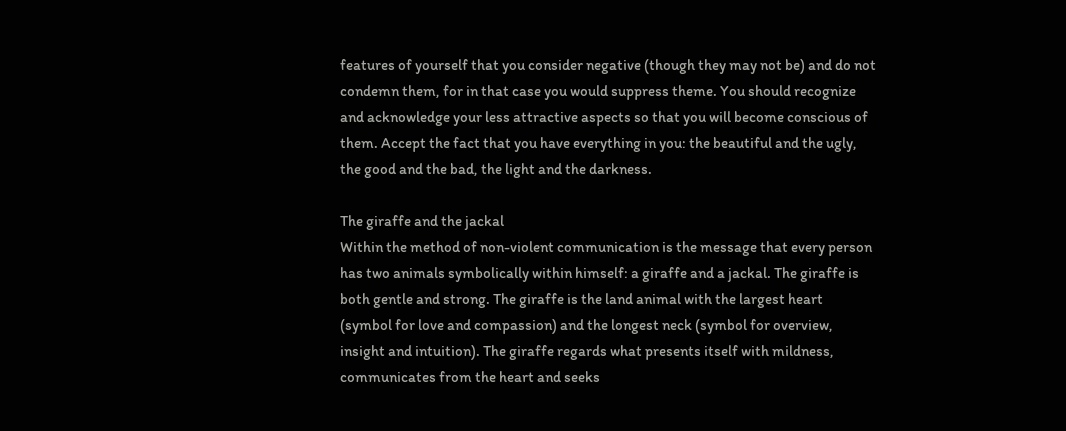features of yourself that you consider negative (though they may not be) and do not condemn them, for in that case you would suppress theme. You should recognize and acknowledge your less attractive aspects so that you will become conscious of them. Accept the fact that you have everything in you: the beautiful and the ugly, the good and the bad, the light and the darkness.

The giraffe and the jackal
Within the method of non-violent communication is the message that every person has two animals symbolically within himself: a giraffe and a jackal. The giraffe is both gentle and strong. The giraffe is the land animal with the largest heart (symbol for love and compassion) and the longest neck (symbol for overview, insight and intuition). The giraffe regards what presents itself with mildness, communicates from the heart and seeks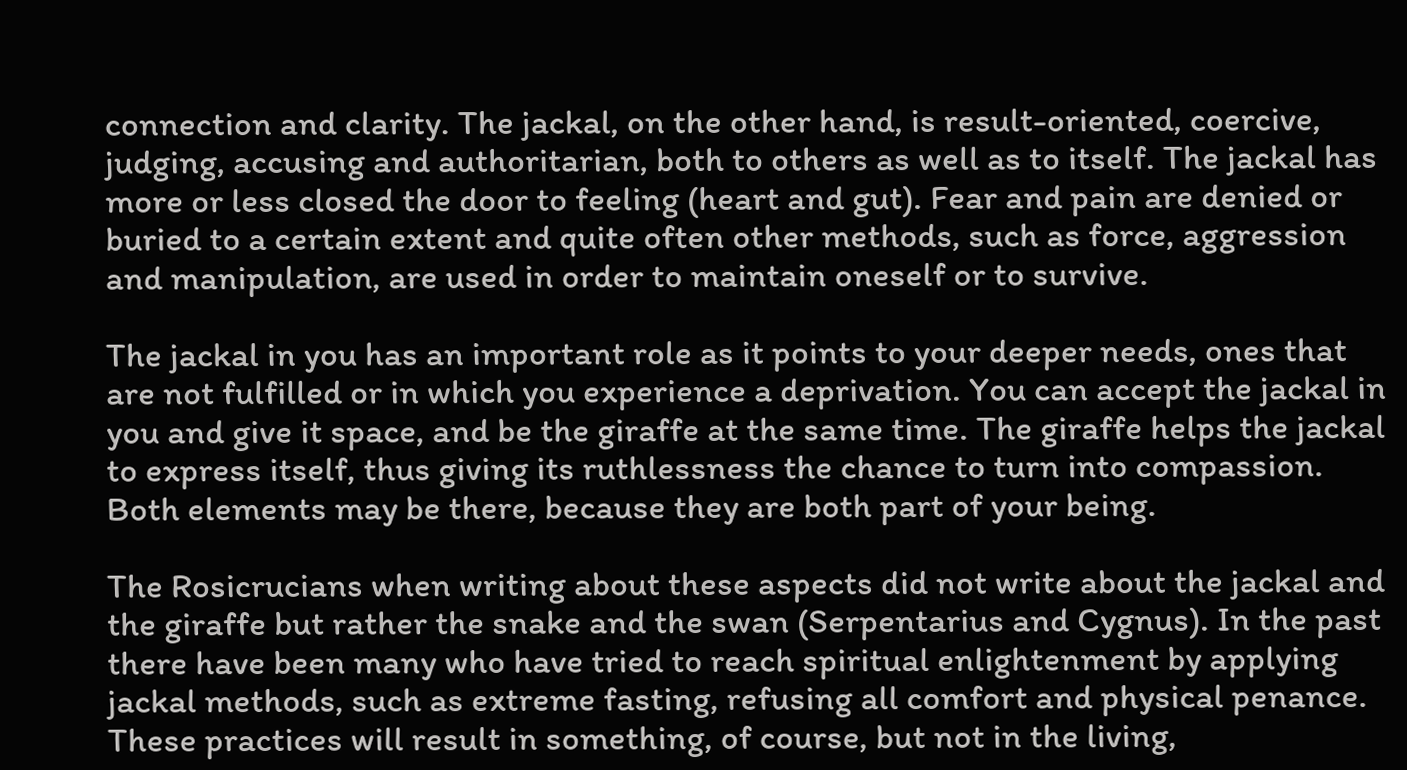connection and clarity. The jackal, on the other hand, is result-oriented, coercive, judging, accusing and authoritarian, both to others as well as to itself. The jackal has more or less closed the door to feeling (heart and gut). Fear and pain are denied or buried to a certain extent and quite often other methods, such as force, aggression and manipulation, are used in order to maintain oneself or to survive.

The jackal in you has an important role as it points to your deeper needs, ones that are not fulfilled or in which you experience a deprivation. You can accept the jackal in you and give it space, and be the giraffe at the same time. The giraffe helps the jackal to express itself, thus giving its ruthlessness the chance to turn into compassion. Both elements may be there, because they are both part of your being.

The Rosicrucians when writing about these aspects did not write about the jackal and the giraffe but rather the snake and the swan (Serpentarius and Cygnus). In the past there have been many who have tried to reach spiritual enlightenment by applying jackal methods, such as extreme fasting, refusing all comfort and physical penance. These practices will result in something, of course, but not in the living,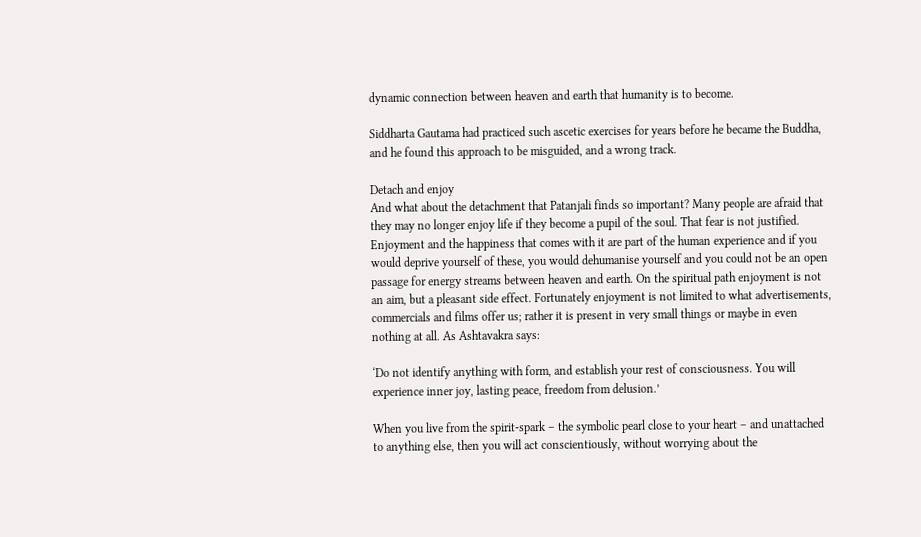dynamic connection between heaven and earth that humanity is to become.

Siddharta Gautama had practiced such ascetic exercises for years before he became the Buddha, and he found this approach to be misguided, and a wrong track.

Detach and enjoy
And what about the detachment that Patanjali finds so important? Many people are afraid that they may no longer enjoy life if they become a pupil of the soul. That fear is not justified. Enjoyment and the happiness that comes with it are part of the human experience and if you would deprive yourself of these, you would dehumanise yourself and you could not be an open passage for energy streams between heaven and earth. On the spiritual path enjoyment is not an aim, but a pleasant side effect. Fortunately enjoyment is not limited to what advertisements, commercials and films offer us; rather it is present in very small things or maybe in even nothing at all. As Ashtavakra says:

‘Do not identify anything with form, and establish your rest of consciousness. You will experience inner joy, lasting peace, freedom from delusion.’

When you live from the spirit-spark – the symbolic pearl close to your heart – and unattached to anything else, then you will act conscientiously, without worrying about the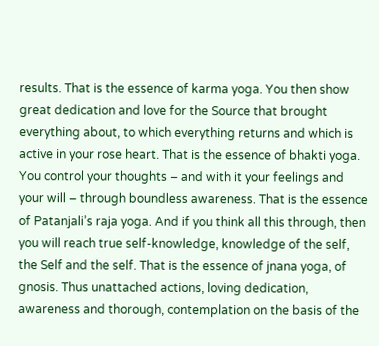results. That is the essence of karma yoga. You then show great dedication and love for the Source that brought everything about, to which everything returns and which is active in your rose heart. That is the essence of bhakti yoga. You control your thoughts – and with it your feelings and your will – through boundless awareness. That is the essence of Patanjali’s raja yoga. And if you think all this through, then you will reach true self-knowledge, knowledge of the self, the Self and the self. That is the essence of jnana yoga, of gnosis. Thus unattached actions, loving dedication, awareness and thorough, contemplation on the basis of the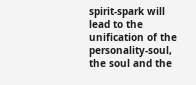spirit-spark will lead to the unification of the personality-soul, the soul and the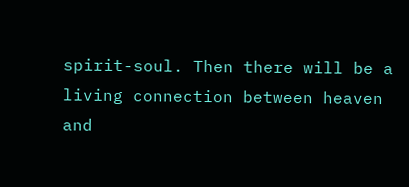spirit-soul. Then there will be a living connection between heaven and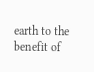earth to the benefit of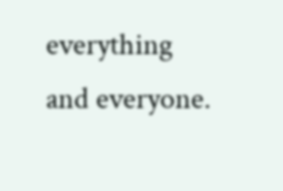everything and everyone.